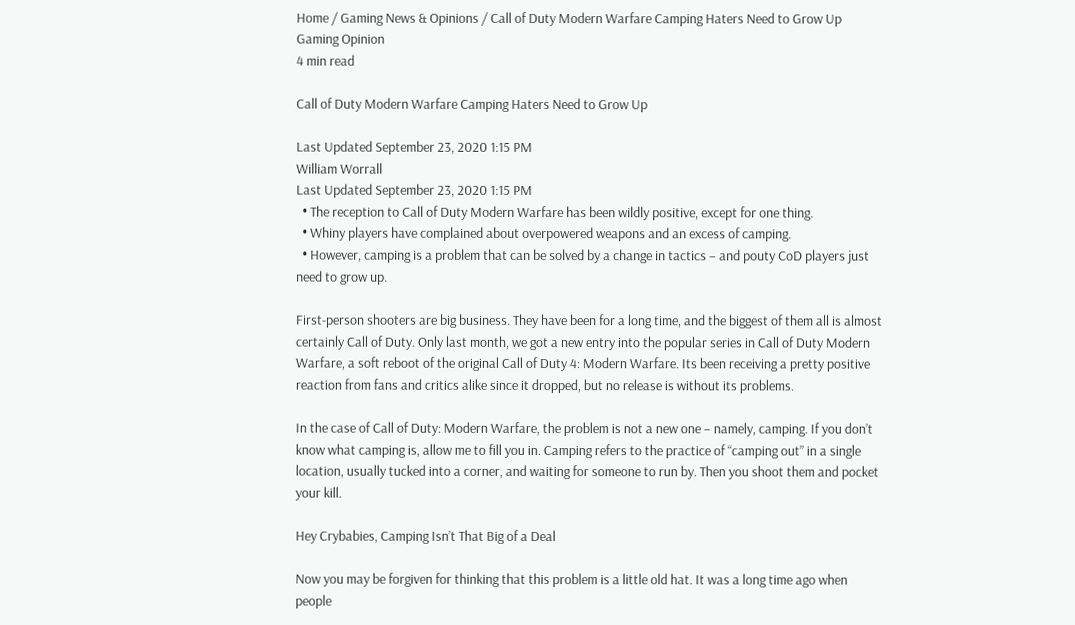Home / Gaming News & Opinions / Call of Duty Modern Warfare Camping Haters Need to Grow Up
Gaming Opinion
4 min read

Call of Duty Modern Warfare Camping Haters Need to Grow Up

Last Updated September 23, 2020 1:15 PM
William Worrall
Last Updated September 23, 2020 1:15 PM
  • The reception to Call of Duty Modern Warfare has been wildly positive, except for one thing.
  • Whiny players have complained about overpowered weapons and an excess of camping.
  • However, camping is a problem that can be solved by a change in tactics – and pouty CoD players just need to grow up.

First-person shooters are big business. They have been for a long time, and the biggest of them all is almost certainly Call of Duty. Only last month, we got a new entry into the popular series in Call of Duty Modern Warfare, a soft reboot of the original Call of Duty 4: Modern Warfare. Its been receiving a pretty positive reaction from fans and critics alike since it dropped, but no release is without its problems.

In the case of Call of Duty: Modern Warfare, the problem is not a new one – namely, camping. If you don’t know what camping is, allow me to fill you in. Camping refers to the practice of “camping out” in a single location, usually tucked into a corner, and waiting for someone to run by. Then you shoot them and pocket your kill.

Hey Crybabies, Camping Isn’t That Big of a Deal

Now you may be forgiven for thinking that this problem is a little old hat. It was a long time ago when people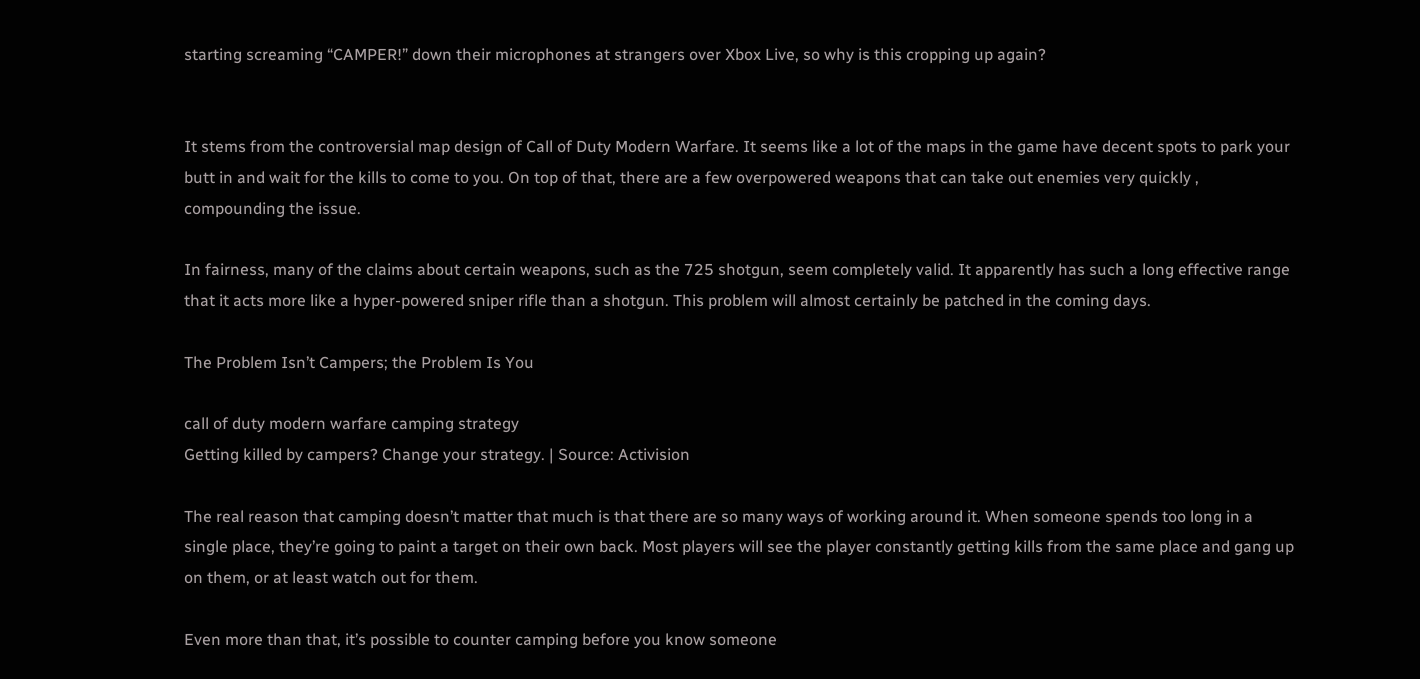starting screaming “CAMPER!” down their microphones at strangers over Xbox Live, so why is this cropping up again?


It stems from the controversial map design of Call of Duty Modern Warfare. It seems like a lot of the maps in the game have decent spots to park your butt in and wait for the kills to come to you. On top of that, there are a few overpowered weapons that can take out enemies very quickly , compounding the issue.

In fairness, many of the claims about certain weapons, such as the 725 shotgun, seem completely valid. It apparently has such a long effective range that it acts more like a hyper-powered sniper rifle than a shotgun. This problem will almost certainly be patched in the coming days.

The Problem Isn’t Campers; the Problem Is You

call of duty modern warfare camping strategy
Getting killed by campers? Change your strategy. | Source: Activision

The real reason that camping doesn’t matter that much is that there are so many ways of working around it. When someone spends too long in a single place, they’re going to paint a target on their own back. Most players will see the player constantly getting kills from the same place and gang up on them, or at least watch out for them.

Even more than that, it’s possible to counter camping before you know someone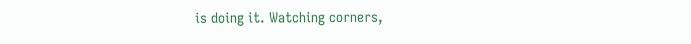is doing it. Watching corners,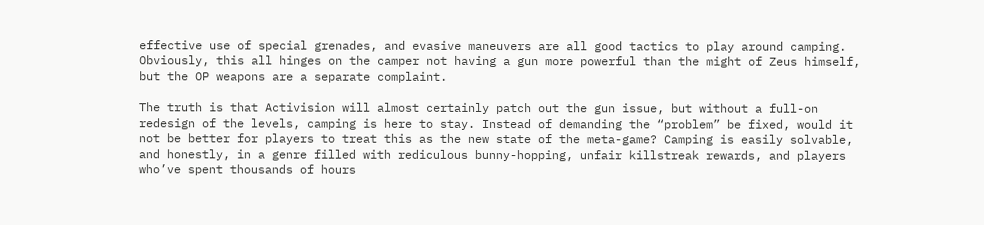effective use of special grenades, and evasive maneuvers are all good tactics to play around camping. Obviously, this all hinges on the camper not having a gun more powerful than the might of Zeus himself, but the OP weapons are a separate complaint.

The truth is that Activision will almost certainly patch out the gun issue, but without a full-on redesign of the levels, camping is here to stay. Instead of demanding the “problem” be fixed, would it not be better for players to treat this as the new state of the meta-game? Camping is easily solvable, and honestly, in a genre filled with rediculous bunny-hopping, unfair killstreak rewards, and players who’ve spent thousands of hours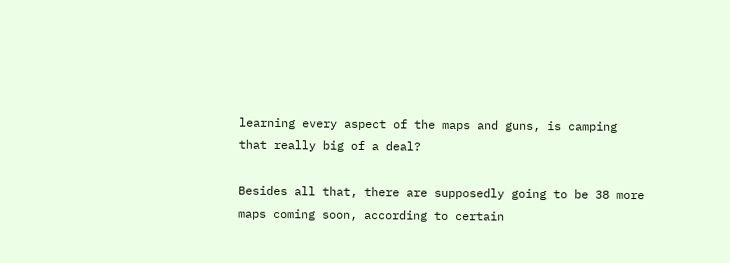learning every aspect of the maps and guns, is camping that really big of a deal?

Besides all that, there are supposedly going to be 38 more maps coming soon, according to certain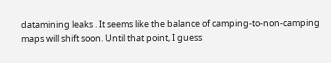datamining leaks . It seems like the balance of camping-to-non-camping maps will shift soon. Until that point, I guess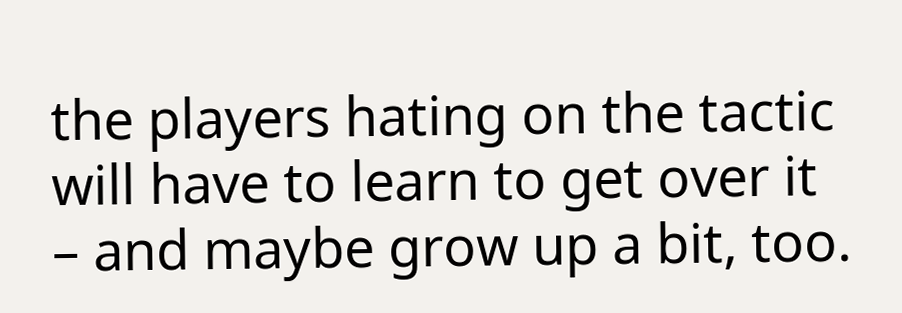the players hating on the tactic will have to learn to get over it – and maybe grow up a bit, too.